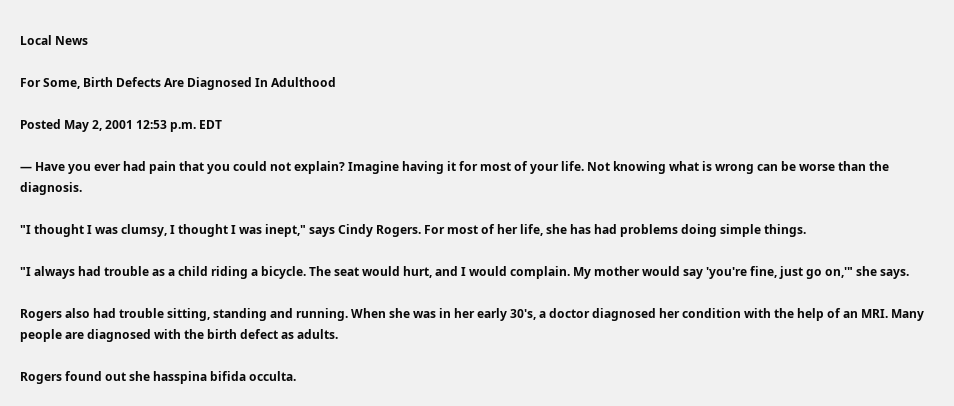Local News

For Some, Birth Defects Are Diagnosed In Adulthood

Posted May 2, 2001 12:53 p.m. EDT

— Have you ever had pain that you could not explain? Imagine having it for most of your life. Not knowing what is wrong can be worse than the diagnosis.

"I thought I was clumsy, I thought I was inept," says Cindy Rogers. For most of her life, she has had problems doing simple things.

"I always had trouble as a child riding a bicycle. The seat would hurt, and I would complain. My mother would say 'you're fine, just go on,'" she says.

Rogers also had trouble sitting, standing and running. When she was in her early 30's, a doctor diagnosed her condition with the help of an MRI. Many people are diagnosed with the birth defect as adults.

Rogers found out she hasspina bifida occulta.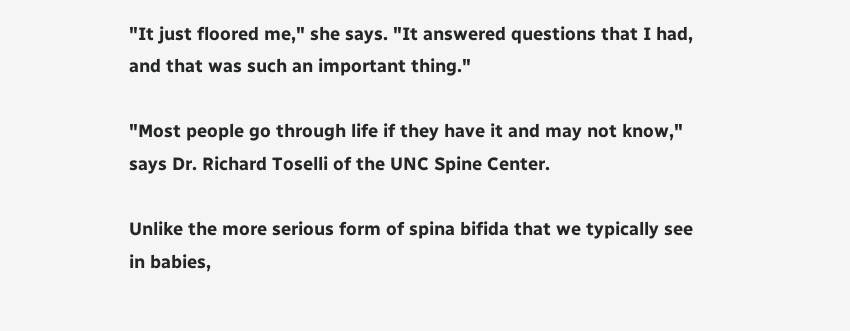"It just floored me," she says. "It answered questions that I had, and that was such an important thing."

"Most people go through life if they have it and may not know," says Dr. Richard Toselli of the UNC Spine Center.

Unlike the more serious form of spina bifida that we typically see in babies,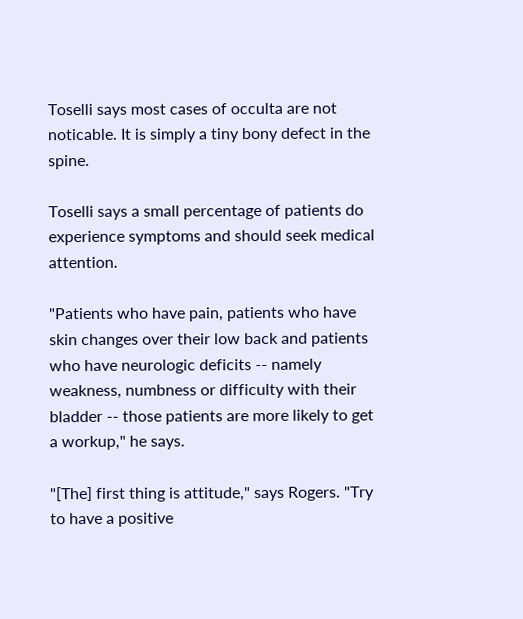Toselli says most cases of occulta are not noticable. It is simply a tiny bony defect in the spine.

Toselli says a small percentage of patients do experience symptoms and should seek medical attention.

"Patients who have pain, patients who have skin changes over their low back and patients who have neurologic deficits -- namely weakness, numbness or difficulty with their bladder -- those patients are more likely to get a workup," he says.

"[The] first thing is attitude," says Rogers. "Try to have a positive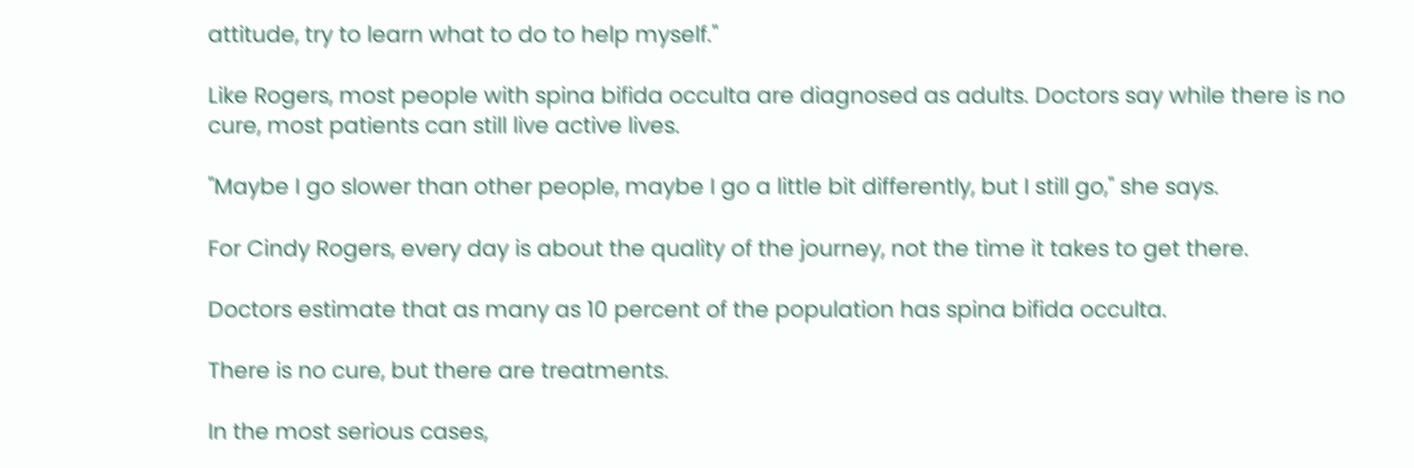attitude, try to learn what to do to help myself."

Like Rogers, most people with spina bifida occulta are diagnosed as adults. Doctors say while there is no cure, most patients can still live active lives.

"Maybe I go slower than other people, maybe I go a little bit differently, but I still go," she says.

For Cindy Rogers, every day is about the quality of the journey, not the time it takes to get there.

Doctors estimate that as many as 10 percent of the population has spina bifida occulta.

There is no cure, but there are treatments.

In the most serious cases,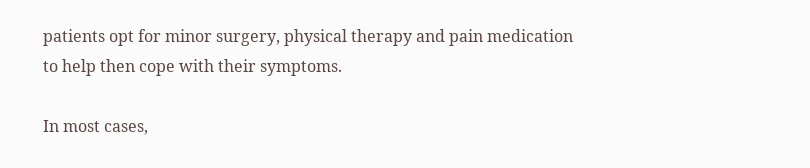patients opt for minor surgery, physical therapy and pain medication to help then cope with their symptoms.

In most cases,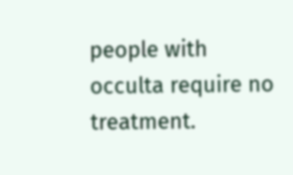people with occulta require no treatment.